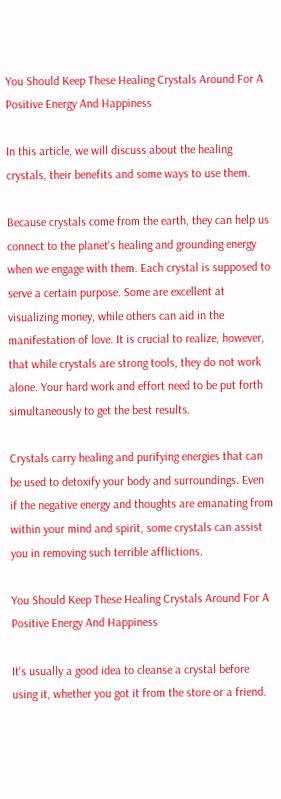You Should Keep These Healing Crystals Around For A Positive Energy And Happiness

In this article, we will discuss about the healing crystals, their benefits and some ways to use them.

Because crystals come from the earth, they can help us connect to the planet's healing and grounding energy when we engage with them. Each crystal is supposed to serve a certain purpose. Some are excellent at visualizing money, while others can aid in the manifestation of love. It is crucial to realize, however, that while crystals are strong tools, they do not work alone. Your hard work and effort need to be put forth simultaneously to get the best results.

Crystals carry healing and purifying energies that can be used to detoxify your body and surroundings. Even if the negative energy and thoughts are emanating from within your mind and spirit, some crystals can assist you in removing such terrible afflictions.

You Should Keep These Healing Crystals Around For A Positive Energy And Happiness

It's usually a good idea to cleanse a crystal before using it, whether you got it from the store or a friend.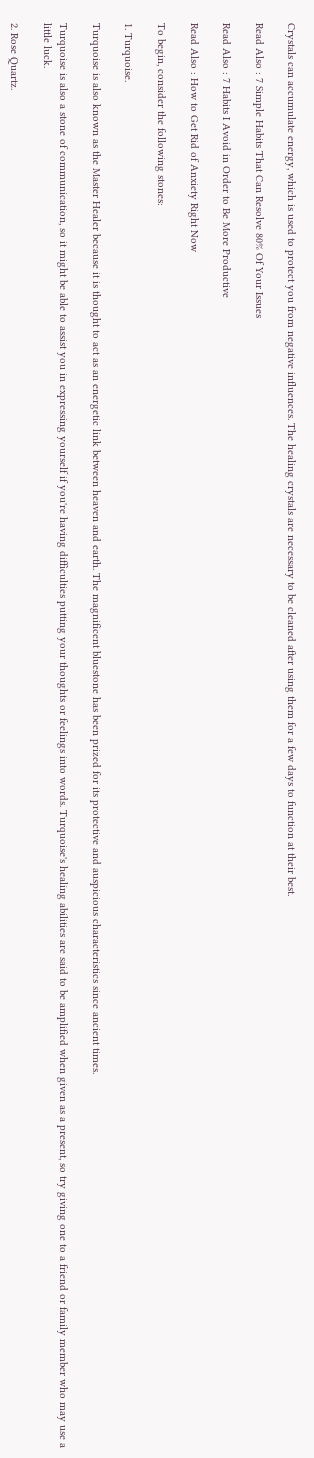Crystals can accumulate energy, which is used to protect you from negative influences. The healing crystals are necessary to be cleaned after using them for a few days to function at their best.

Read Also : 7 Simple Habits That Can Resolve 80% Of Your Issues

Read Also : 7 Habits I Avoid in Order to Be More Productive

Read Also : How to Get Rid of Anxiety Right Now

To begin, consider the following stones:

1. Turquoise.

Turquoise is also known as the Master Healer because it is thought to act as an energetic link between heaven and earth. The magnificent bluestone has been prized for its protective and auspicious characteristics since ancient times.

Turquoise is also a stone of communication, so it might be able to assist you in expressing yourself if you're having difficulties putting your thoughts or feelings into words. Turquoise's healing abilities are said to be amplified when given as a present, so try giving one to a friend or family member who may use a little luck.

2. Rose Quartz.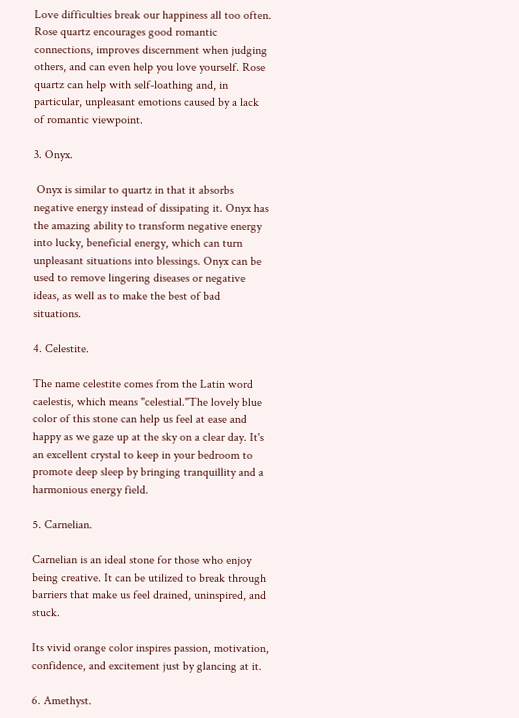Love difficulties break our happiness all too often. Rose quartz encourages good romantic connections, improves discernment when judging others, and can even help you love yourself. Rose quartz can help with self-loathing and, in particular, unpleasant emotions caused by a lack of romantic viewpoint.

3. Onyx.

 Onyx is similar to quartz in that it absorbs negative energy instead of dissipating it. Onyx has the amazing ability to transform negative energy into lucky, beneficial energy, which can turn unpleasant situations into blessings. Onyx can be used to remove lingering diseases or negative ideas, as well as to make the best of bad situations.

4. Celestite.

The name celestite comes from the Latin word caelestis, which means "celestial."The lovely blue color of this stone can help us feel at ease and happy as we gaze up at the sky on a clear day. It's an excellent crystal to keep in your bedroom to promote deep sleep by bringing tranquillity and a harmonious energy field.

5. Carnelian.

Carnelian is an ideal stone for those who enjoy being creative. It can be utilized to break through barriers that make us feel drained, uninspired, and stuck.

Its vivid orange color inspires passion, motivation, confidence, and excitement just by glancing at it.

6. Amethyst.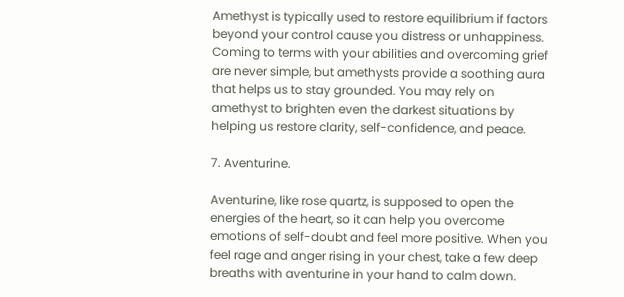Amethyst is typically used to restore equilibrium if factors beyond your control cause you distress or unhappiness. Coming to terms with your abilities and overcoming grief are never simple, but amethysts provide a soothing aura that helps us to stay grounded. You may rely on amethyst to brighten even the darkest situations by helping us restore clarity, self-confidence, and peace.

7. Aventurine.

Aventurine, like rose quartz, is supposed to open the energies of the heart, so it can help you overcome emotions of self-doubt and feel more positive. When you feel rage and anger rising in your chest, take a few deep breaths with aventurine in your hand to calm down.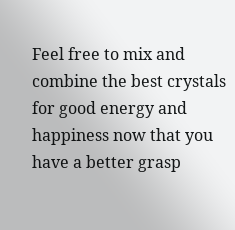Feel free to mix and combine the best crystals for good energy and happiness now that you have a better grasp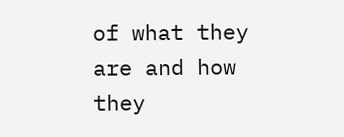of what they are and how they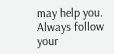may help you. Always follow your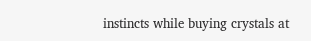instincts while buying crystals at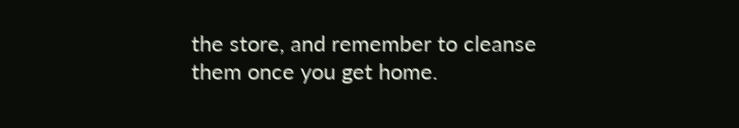the store, and remember to cleanse them once you get home.